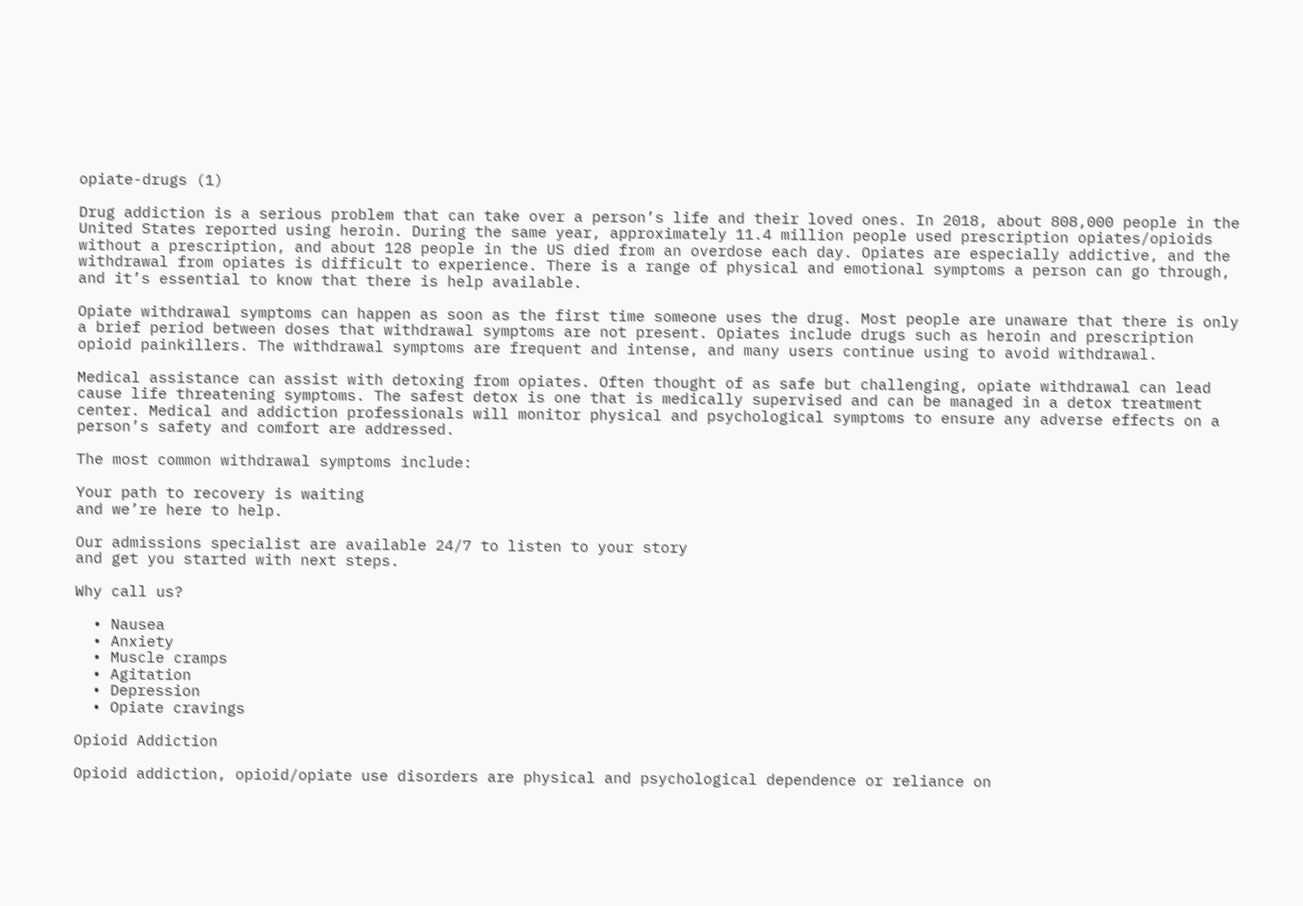opiate-drugs (1)

Drug addiction is a serious problem that can take over a person’s life and their loved ones. In 2018, about 808,000 people in the United States reported using heroin. During the same year, approximately 11.4 million people used prescription opiates/opioids without a prescription, and about 128 people in the US died from an overdose each day. Opiates are especially addictive, and the withdrawal from opiates is difficult to experience. There is a range of physical and emotional symptoms a person can go through, and it’s essential to know that there is help available.

Opiate withdrawal symptoms can happen as soon as the first time someone uses the drug. Most people are unaware that there is only a brief period between doses that withdrawal symptoms are not present. Opiates include drugs such as heroin and prescription opioid painkillers. The withdrawal symptoms are frequent and intense, and many users continue using to avoid withdrawal.

Medical assistance can assist with detoxing from opiates. Often thought of as safe but challenging, opiate withdrawal can lead cause life threatening symptoms. The safest detox is one that is medically supervised and can be managed in a detox treatment center. Medical and addiction professionals will monitor physical and psychological symptoms to ensure any adverse effects on a person’s safety and comfort are addressed.

The most common withdrawal symptoms include:

Your path to recovery is waiting
and we’re here to help.

Our admissions specialist are available 24/7 to listen to your story
and get you started with next steps.

Why call us?

  • Nausea
  • Anxiety
  • Muscle cramps
  • Agitation
  • Depression
  • Opiate cravings

Opioid Addiction

Opioid addiction, opioid/opiate use disorders are physical and psychological dependence or reliance on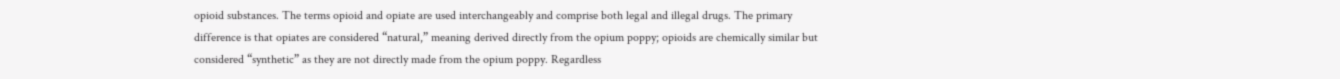opioid substances. The terms opioid and opiate are used interchangeably and comprise both legal and illegal drugs. The primary difference is that opiates are considered “natural,” meaning derived directly from the opium poppy; opioids are chemically similar but considered “synthetic” as they are not directly made from the opium poppy. Regardless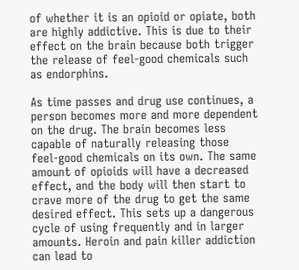of whether it is an opioid or opiate, both are highly addictive. This is due to their effect on the brain because both trigger the release of feel-good chemicals such as endorphins.

As time passes and drug use continues, a person becomes more and more dependent on the drug. The brain becomes less capable of naturally releasing those feel-good chemicals on its own. The same amount of opioids will have a decreased effect, and the body will then start to crave more of the drug to get the same desired effect. This sets up a dangerous cycle of using frequently and in larger amounts. Heroin and pain killer addiction can lead to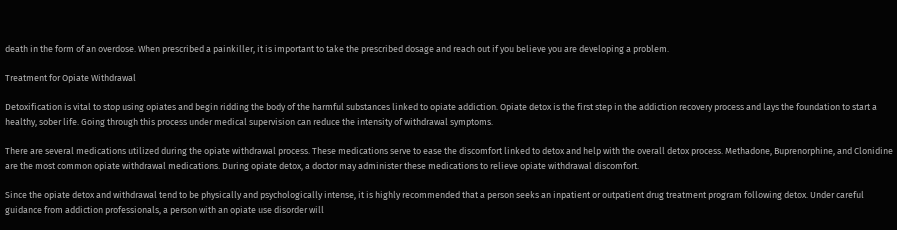death in the form of an overdose. When prescribed a painkiller, it is important to take the prescribed dosage and reach out if you believe you are developing a problem.

Treatment for Opiate Withdrawal

Detoxification is vital to stop using opiates and begin ridding the body of the harmful substances linked to opiate addiction. Opiate detox is the first step in the addiction recovery process and lays the foundation to start a healthy, sober life. Going through this process under medical supervision can reduce the intensity of withdrawal symptoms.

There are several medications utilized during the opiate withdrawal process. These medications serve to ease the discomfort linked to detox and help with the overall detox process. Methadone, Buprenorphine, and Clonidine are the most common opiate withdrawal medications. During opiate detox, a doctor may administer these medications to relieve opiate withdrawal discomfort.

Since the opiate detox and withdrawal tend to be physically and psychologically intense, it is highly recommended that a person seeks an inpatient or outpatient drug treatment program following detox. Under careful guidance from addiction professionals, a person with an opiate use disorder will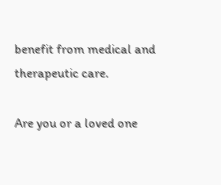benefit from medical and therapeutic care.

Are you or a loved one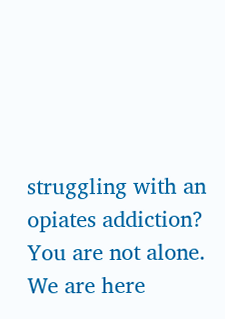struggling with an opiates addiction? You are not alone. We are here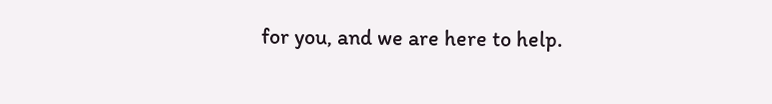for you, and we are here to help.